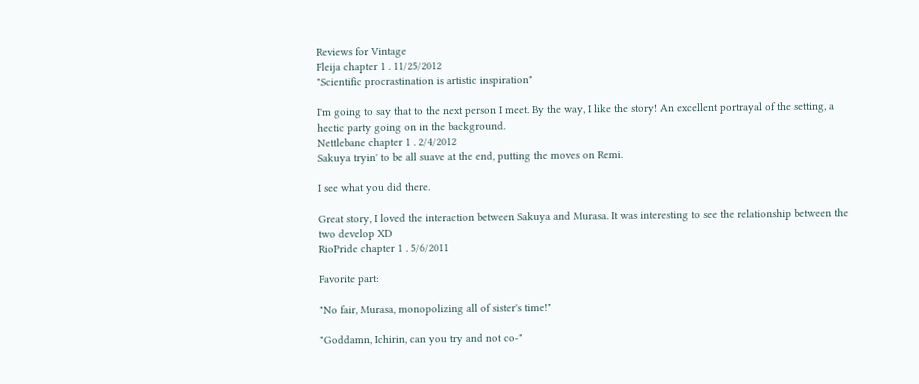Reviews for Vintage
Fleija chapter 1 . 11/25/2012
"Scientific procrastination is artistic inspiration"

I'm going to say that to the next person I meet. By the way, I like the story! An excellent portrayal of the setting, a hectic party going on in the background.
Nettlebane chapter 1 . 2/4/2012
Sakuya tryin' to be all suave at the end, putting the moves on Remi.

I see what you did there.

Great story, I loved the interaction between Sakuya and Murasa. It was interesting to see the relationship between the two develop XD
RioPride chapter 1 . 5/6/2011

Favorite part:

"No fair, Murasa, monopolizing all of sister's time!"

"Goddamn, Ichirin, can you try and not co-"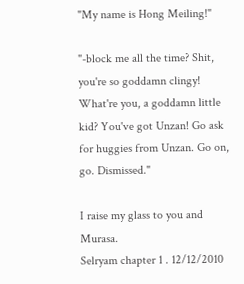"My name is Hong Meiling!"

"-block me all the time? Shit, you're so goddamn clingy! What're you, a goddamn little kid? You've got Unzan! Go ask for huggies from Unzan. Go on, go. Dismissed."

I raise my glass to you and Murasa.
Selryam chapter 1 . 12/12/2010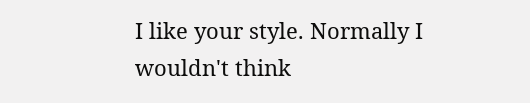I like your style. Normally I wouldn't think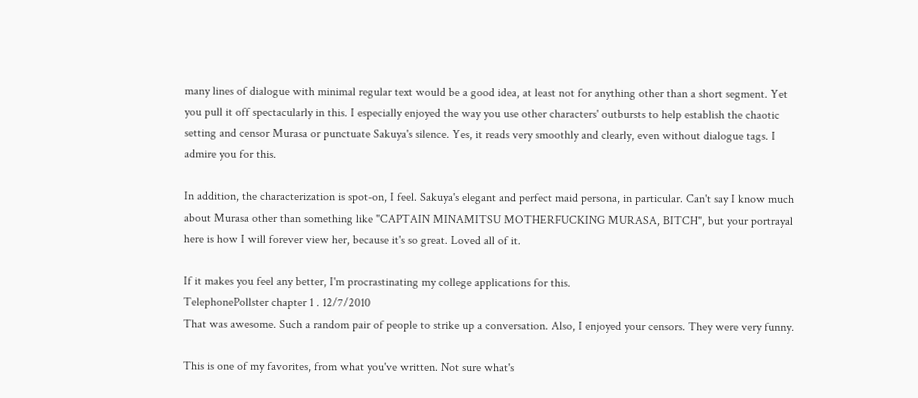many lines of dialogue with minimal regular text would be a good idea, at least not for anything other than a short segment. Yet you pull it off spectacularly in this. I especially enjoyed the way you use other characters' outbursts to help establish the chaotic setting and censor Murasa or punctuate Sakuya's silence. Yes, it reads very smoothly and clearly, even without dialogue tags. I admire you for this.

In addition, the characterization is spot-on, I feel. Sakuya's elegant and perfect maid persona, in particular. Can't say I know much about Murasa other than something like "CAPTAIN MINAMITSU MOTHERFUCKING MURASA, BITCH", but your portrayal here is how I will forever view her, because it's so great. Loved all of it.

If it makes you feel any better, I'm procrastinating my college applications for this.
TelephonePollster chapter 1 . 12/7/2010
That was awesome. Such a random pair of people to strike up a conversation. Also, I enjoyed your censors. They were very funny.

This is one of my favorites, from what you've written. Not sure what's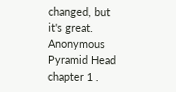changed, but it's great.
Anonymous Pyramid Head chapter 1 .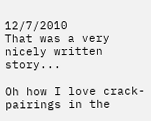12/7/2010
That was a very nicely written story...

Oh how I love crack-pairings in the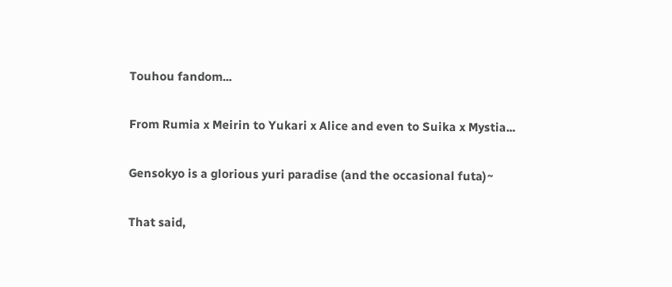Touhou fandom...

From Rumia x Meirin to Yukari x Alice and even to Suika x Mystia...

Gensokyo is a glorious yuri paradise (and the occasional futa)~

That said,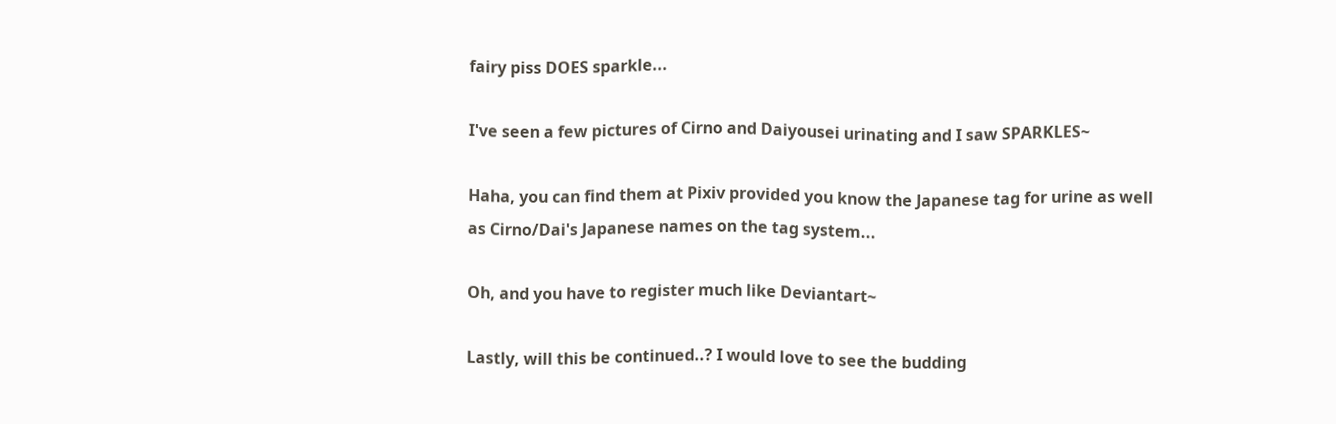fairy piss DOES sparkle...

I've seen a few pictures of Cirno and Daiyousei urinating and I saw SPARKLES~

Haha, you can find them at Pixiv provided you know the Japanese tag for urine as well as Cirno/Dai's Japanese names on the tag system...

Oh, and you have to register much like Deviantart~

Lastly, will this be continued..? I would love to see the budding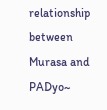relationship between Murasa and PADyo~